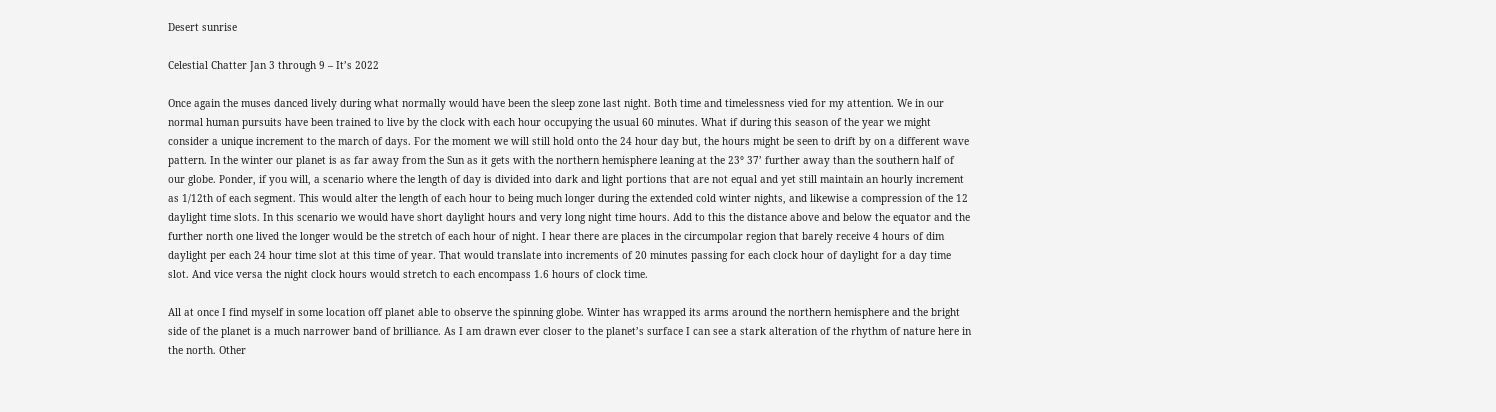Desert sunrise

Celestial Chatter Jan 3 through 9 – It’s 2022

Once again the muses danced lively during what normally would have been the sleep zone last night. Both time and timelessness vied for my attention. We in our normal human pursuits have been trained to live by the clock with each hour occupying the usual 60 minutes. What if during this season of the year we might consider a unique increment to the march of days. For the moment we will still hold onto the 24 hour day but, the hours might be seen to drift by on a different wave pattern. In the winter our planet is as far away from the Sun as it gets with the northern hemisphere leaning at the 23° 37’ further away than the southern half of our globe. Ponder, if you will, a scenario where the length of day is divided into dark and light portions that are not equal and yet still maintain an hourly increment as 1/12th of each segment. This would alter the length of each hour to being much longer during the extended cold winter nights, and likewise a compression of the 12 daylight time slots. In this scenario we would have short daylight hours and very long night time hours. Add to this the distance above and below the equator and the further north one lived the longer would be the stretch of each hour of night. I hear there are places in the circumpolar region that barely receive 4 hours of dim daylight per each 24 hour time slot at this time of year. That would translate into increments of 20 minutes passing for each clock hour of daylight for a day time slot. And vice versa the night clock hours would stretch to each encompass 1.6 hours of clock time.

All at once I find myself in some location off planet able to observe the spinning globe. Winter has wrapped its arms around the northern hemisphere and the bright side of the planet is a much narrower band of brilliance. As I am drawn ever closer to the planet’s surface I can see a stark alteration of the rhythm of nature here in the north. Other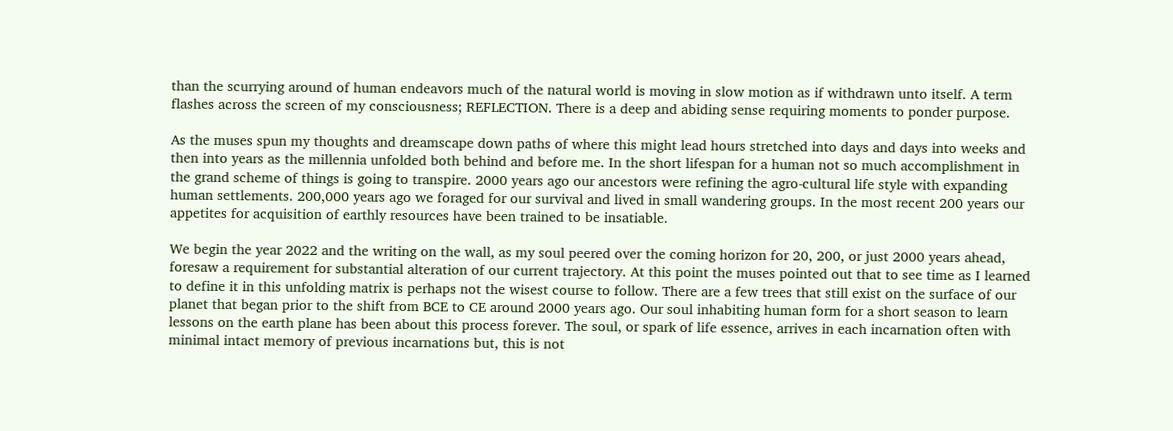than the scurrying around of human endeavors much of the natural world is moving in slow motion as if withdrawn unto itself. A term flashes across the screen of my consciousness; REFLECTION. There is a deep and abiding sense requiring moments to ponder purpose.

As the muses spun my thoughts and dreamscape down paths of where this might lead hours stretched into days and days into weeks and then into years as the millennia unfolded both behind and before me. In the short lifespan for a human not so much accomplishment in the grand scheme of things is going to transpire. 2000 years ago our ancestors were refining the agro-cultural life style with expanding human settlements. 200,000 years ago we foraged for our survival and lived in small wandering groups. In the most recent 200 years our appetites for acquisition of earthly resources have been trained to be insatiable.

We begin the year 2022 and the writing on the wall, as my soul peered over the coming horizon for 20, 200, or just 2000 years ahead, foresaw a requirement for substantial alteration of our current trajectory. At this point the muses pointed out that to see time as I learned to define it in this unfolding matrix is perhaps not the wisest course to follow. There are a few trees that still exist on the surface of our planet that began prior to the shift from BCE to CE around 2000 years ago. Our soul inhabiting human form for a short season to learn lessons on the earth plane has been about this process forever. The soul, or spark of life essence, arrives in each incarnation often with minimal intact memory of previous incarnations but, this is not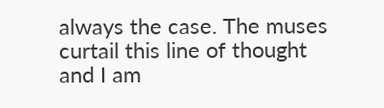always the case. The muses curtail this line of thought and I am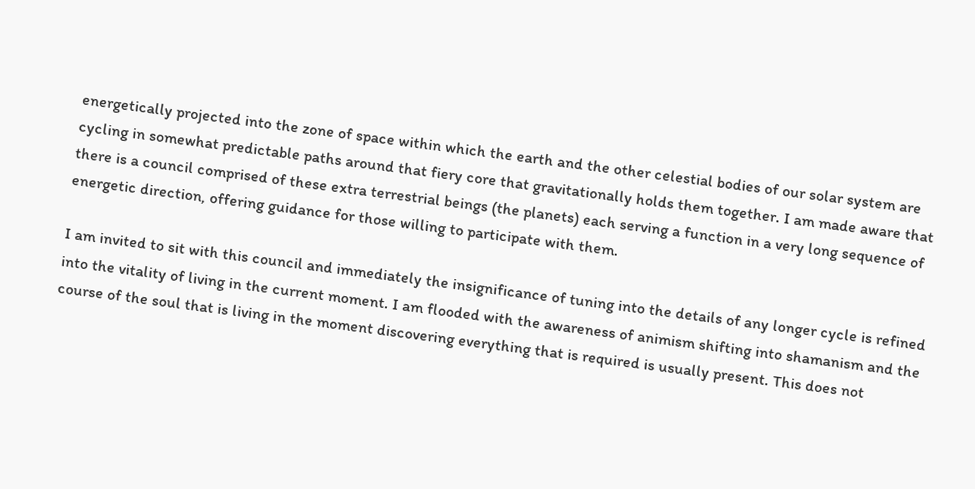energetically projected into the zone of space within which the earth and the other celestial bodies of our solar system are cycling in somewhat predictable paths around that fiery core that gravitationally holds them together. I am made aware that there is a council comprised of these extra terrestrial beings (the planets) each serving a function in a very long sequence of energetic direction, offering guidance for those willing to participate with them.

I am invited to sit with this council and immediately the insignificance of tuning into the details of any longer cycle is refined into the vitality of living in the current moment. I am flooded with the awareness of animism shifting into shamanism and the course of the soul that is living in the moment discovering everything that is required is usually present. This does not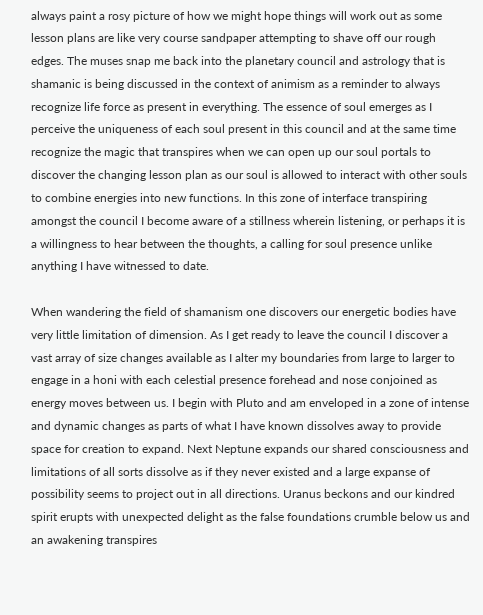always paint a rosy picture of how we might hope things will work out as some lesson plans are like very course sandpaper attempting to shave off our rough edges. The muses snap me back into the planetary council and astrology that is shamanic is being discussed in the context of animism as a reminder to always recognize life force as present in everything. The essence of soul emerges as I perceive the uniqueness of each soul present in this council and at the same time recognize the magic that transpires when we can open up our soul portals to discover the changing lesson plan as our soul is allowed to interact with other souls to combine energies into new functions. In this zone of interface transpiring amongst the council I become aware of a stillness wherein listening, or perhaps it is a willingness to hear between the thoughts, a calling for soul presence unlike anything I have witnessed to date.

When wandering the field of shamanism one discovers our energetic bodies have very little limitation of dimension. As I get ready to leave the council I discover a vast array of size changes available as I alter my boundaries from large to larger to engage in a honi with each celestial presence forehead and nose conjoined as energy moves between us. I begin with Pluto and am enveloped in a zone of intense and dynamic changes as parts of what I have known dissolves away to provide space for creation to expand. Next Neptune expands our shared consciousness and limitations of all sorts dissolve as if they never existed and a large expanse of possibility seems to project out in all directions. Uranus beckons and our kindred spirit erupts with unexpected delight as the false foundations crumble below us and an awakening transpires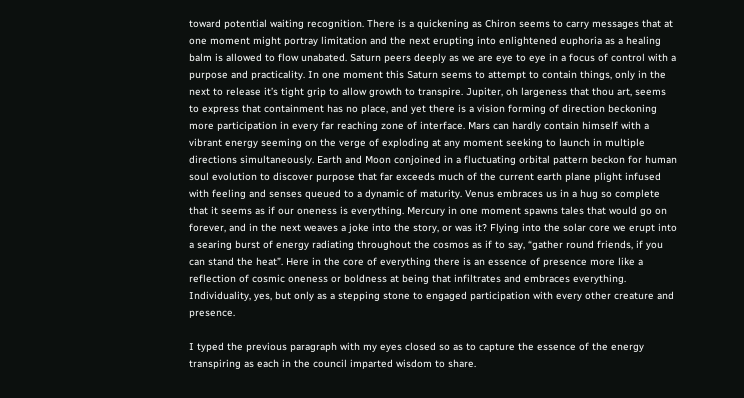toward potential waiting recognition. There is a quickening as Chiron seems to carry messages that at one moment might portray limitation and the next erupting into enlightened euphoria as a healing balm is allowed to flow unabated. Saturn peers deeply as we are eye to eye in a focus of control with a purpose and practicality. In one moment this Saturn seems to attempt to contain things, only in the next to release it’s tight grip to allow growth to transpire. Jupiter, oh largeness that thou art, seems to express that containment has no place, and yet there is a vision forming of direction beckoning more participation in every far reaching zone of interface. Mars can hardly contain himself with a vibrant energy seeming on the verge of exploding at any moment seeking to launch in multiple directions simultaneously. Earth and Moon conjoined in a fluctuating orbital pattern beckon for human soul evolution to discover purpose that far exceeds much of the current earth plane plight infused with feeling and senses queued to a dynamic of maturity. Venus embraces us in a hug so complete that it seems as if our oneness is everything. Mercury in one moment spawns tales that would go on forever, and in the next weaves a joke into the story, or was it? Flying into the solar core we erupt into a searing burst of energy radiating throughout the cosmos as if to say, “gather round friends, if you can stand the heat”. Here in the core of everything there is an essence of presence more like a reflection of cosmic oneness or boldness at being that infiltrates and embraces everything. Individuality, yes, but only as a stepping stone to engaged participation with every other creature and presence.

I typed the previous paragraph with my eyes closed so as to capture the essence of the energy transpiring as each in the council imparted wisdom to share.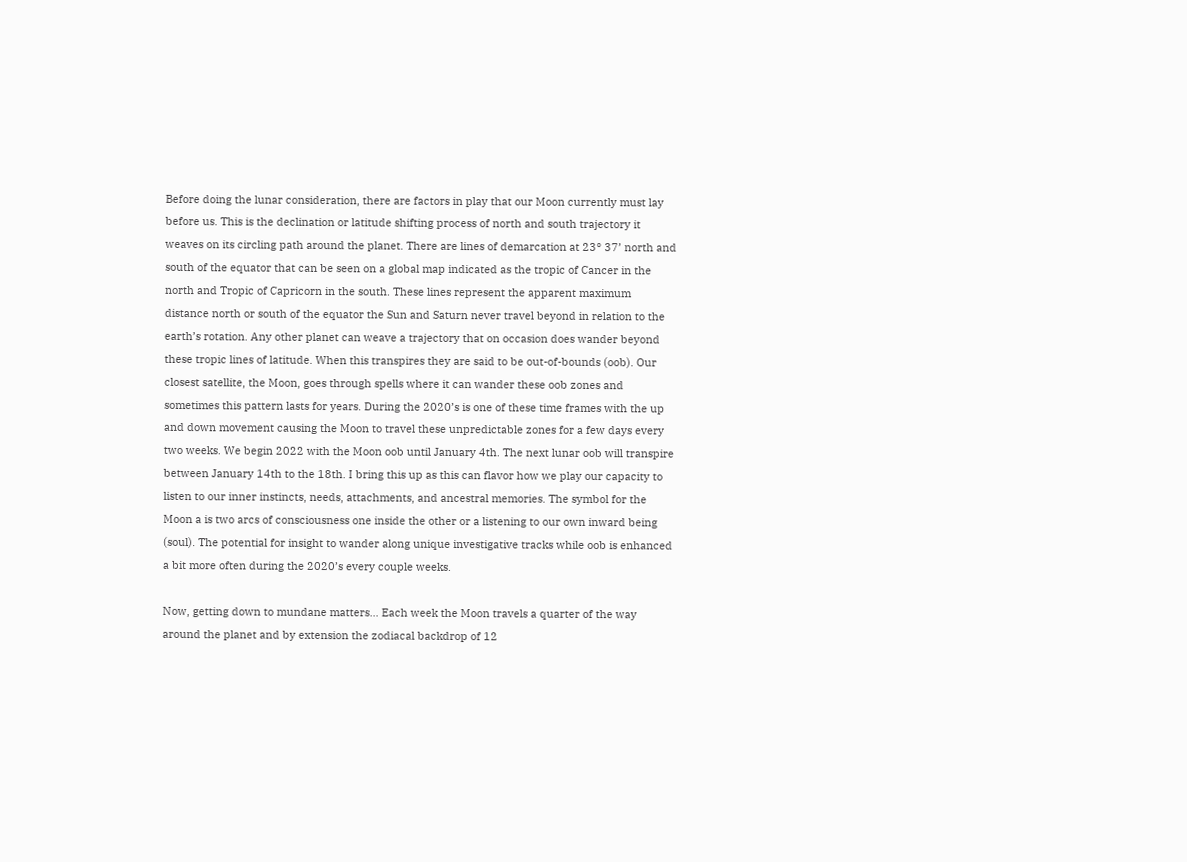Before doing the lunar consideration, there are factors in play that our Moon currently must lay before us. This is the declination or latitude shifting process of north and south trajectory it weaves on its circling path around the planet. There are lines of demarcation at 23° 37’ north and south of the equator that can be seen on a global map indicated as the tropic of Cancer in the north and Tropic of Capricorn in the south. These lines represent the apparent maximum distance north or south of the equator the Sun and Saturn never travel beyond in relation to the earth’s rotation. Any other planet can weave a trajectory that on occasion does wander beyond these tropic lines of latitude. When this transpires they are said to be out-of-bounds (oob). Our closest satellite, the Moon, goes through spells where it can wander these oob zones and sometimes this pattern lasts for years. During the 2020’s is one of these time frames with the up and down movement causing the Moon to travel these unpredictable zones for a few days every two weeks. We begin 2022 with the Moon oob until January 4th. The next lunar oob will transpire between January 14th to the 18th. I bring this up as this can flavor how we play our capacity to listen to our inner instincts, needs, attachments, and ancestral memories. The symbol for the Moon a is two arcs of consciousness one inside the other or a listening to our own inward being (soul). The potential for insight to wander along unique investigative tracks while oob is enhanced a bit more often during the 2020’s every couple weeks.

Now, getting down to mundane matters… Each week the Moon travels a quarter of the way around the planet and by extension the zodiacal backdrop of 12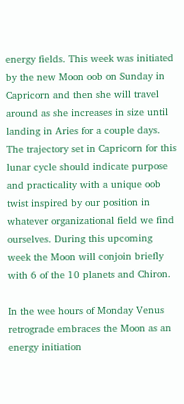energy fields. This week was initiated by the new Moon oob on Sunday in Capricorn and then she will travel around as she increases in size until landing in Aries for a couple days. The trajectory set in Capricorn for this lunar cycle should indicate purpose and practicality with a unique oob twist inspired by our position in whatever organizational field we find ourselves. During this upcoming week the Moon will conjoin briefly with 6 of the 10 planets and Chiron.

In the wee hours of Monday Venus retrograde embraces the Moon as an energy initiation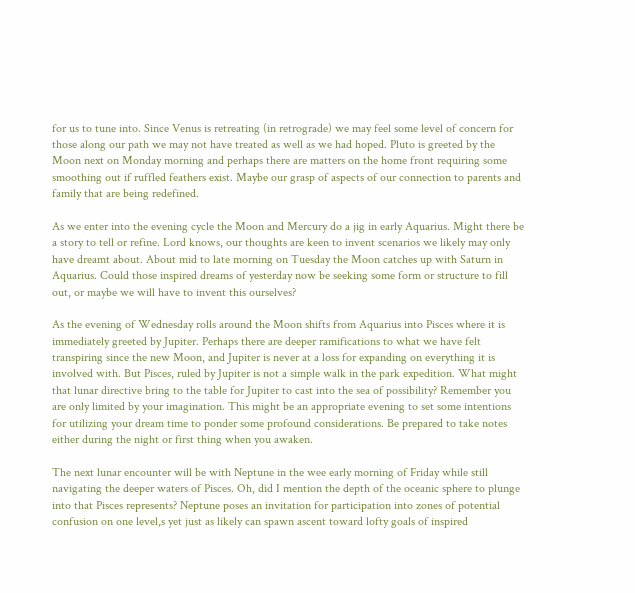for us to tune into. Since Venus is retreating (in retrograde) we may feel some level of concern for those along our path we may not have treated as well as we had hoped. Pluto is greeted by the Moon next on Monday morning and perhaps there are matters on the home front requiring some smoothing out if ruffled feathers exist. Maybe our grasp of aspects of our connection to parents and family that are being redefined.

As we enter into the evening cycle the Moon and Mercury do a jig in early Aquarius. Might there be a story to tell or refine. Lord knows, our thoughts are keen to invent scenarios we likely may only have dreamt about. About mid to late morning on Tuesday the Moon catches up with Saturn in Aquarius. Could those inspired dreams of yesterday now be seeking some form or structure to fill out, or maybe we will have to invent this ourselves?

As the evening of Wednesday rolls around the Moon shifts from Aquarius into Pisces where it is immediately greeted by Jupiter. Perhaps there are deeper ramifications to what we have felt transpiring since the new Moon, and Jupiter is never at a loss for expanding on everything it is involved with. But Pisces, ruled by Jupiter is not a simple walk in the park expedition. What might that lunar directive bring to the table for Jupiter to cast into the sea of possibility? Remember you are only limited by your imagination. This might be an appropriate evening to set some intentions for utilizing your dream time to ponder some profound considerations. Be prepared to take notes either during the night or first thing when you awaken.

The next lunar encounter will be with Neptune in the wee early morning of Friday while still navigating the deeper waters of Pisces. Oh, did I mention the depth of the oceanic sphere to plunge into that Pisces represents? Neptune poses an invitation for participation into zones of potential confusion on one level,s yet just as likely can spawn ascent toward lofty goals of inspired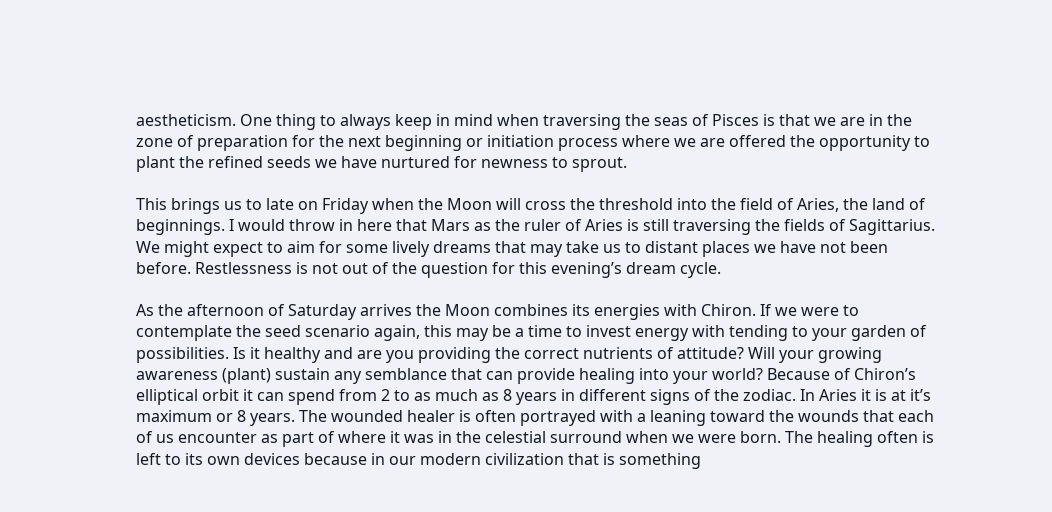aestheticism. One thing to always keep in mind when traversing the seas of Pisces is that we are in the zone of preparation for the next beginning or initiation process where we are offered the opportunity to plant the refined seeds we have nurtured for newness to sprout.

This brings us to late on Friday when the Moon will cross the threshold into the field of Aries, the land of beginnings. I would throw in here that Mars as the ruler of Aries is still traversing the fields of Sagittarius. We might expect to aim for some lively dreams that may take us to distant places we have not been before. Restlessness is not out of the question for this evening’s dream cycle.

As the afternoon of Saturday arrives the Moon combines its energies with Chiron. If we were to contemplate the seed scenario again, this may be a time to invest energy with tending to your garden of possibilities. Is it healthy and are you providing the correct nutrients of attitude? Will your growing awareness (plant) sustain any semblance that can provide healing into your world? Because of Chiron’s elliptical orbit it can spend from 2 to as much as 8 years in different signs of the zodiac. In Aries it is at it’s maximum or 8 years. The wounded healer is often portrayed with a leaning toward the wounds that each of us encounter as part of where it was in the celestial surround when we were born. The healing often is left to its own devices because in our modern civilization that is something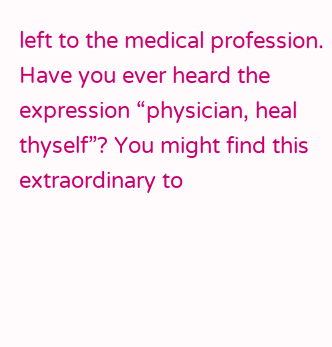left to the medical profession. Have you ever heard the expression “physician, heal thyself”? You might find this extraordinary to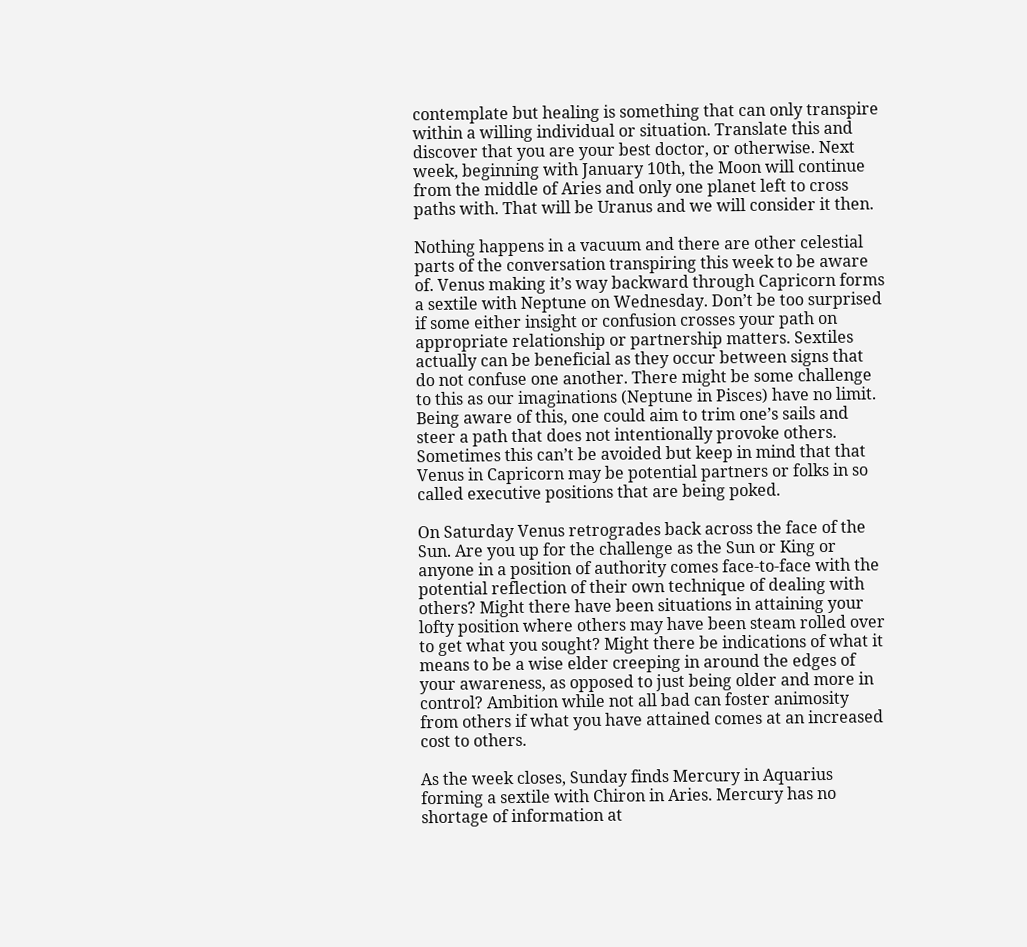contemplate but healing is something that can only transpire within a willing individual or situation. Translate this and discover that you are your best doctor, or otherwise. Next week, beginning with January 10th, the Moon will continue from the middle of Aries and only one planet left to cross paths with. That will be Uranus and we will consider it then.

Nothing happens in a vacuum and there are other celestial parts of the conversation transpiring this week to be aware of. Venus making it’s way backward through Capricorn forms a sextile with Neptune on Wednesday. Don’t be too surprised if some either insight or confusion crosses your path on appropriate relationship or partnership matters. Sextiles actually can be beneficial as they occur between signs that do not confuse one another. There might be some challenge to this as our imaginations (Neptune in Pisces) have no limit. Being aware of this, one could aim to trim one’s sails and steer a path that does not intentionally provoke others. Sometimes this can’t be avoided but keep in mind that that Venus in Capricorn may be potential partners or folks in so called executive positions that are being poked.

On Saturday Venus retrogrades back across the face of the Sun. Are you up for the challenge as the Sun or King or anyone in a position of authority comes face-to-face with the potential reflection of their own technique of dealing with others? Might there have been situations in attaining your lofty position where others may have been steam rolled over to get what you sought? Might there be indications of what it means to be a wise elder creeping in around the edges of your awareness, as opposed to just being older and more in control? Ambition while not all bad can foster animosity from others if what you have attained comes at an increased cost to others.

As the week closes, Sunday finds Mercury in Aquarius forming a sextile with Chiron in Aries. Mercury has no shortage of information at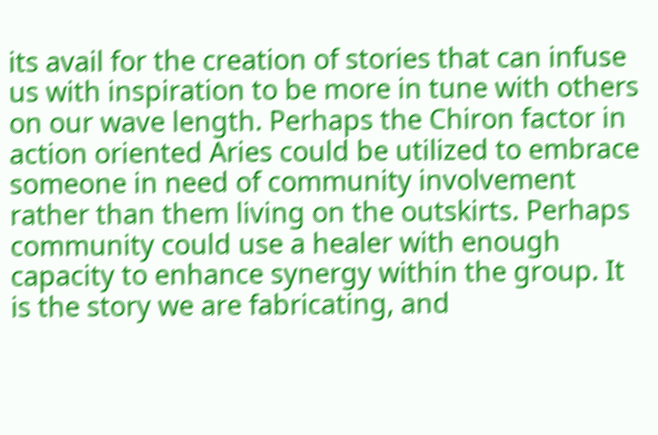its avail for the creation of stories that can infuse us with inspiration to be more in tune with others on our wave length. Perhaps the Chiron factor in action oriented Aries could be utilized to embrace someone in need of community involvement rather than them living on the outskirts. Perhaps community could use a healer with enough capacity to enhance synergy within the group. It is the story we are fabricating, and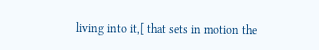living into it,[ that sets in motion the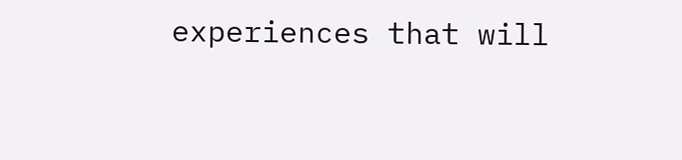experiences that will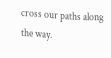cross our paths along the way.